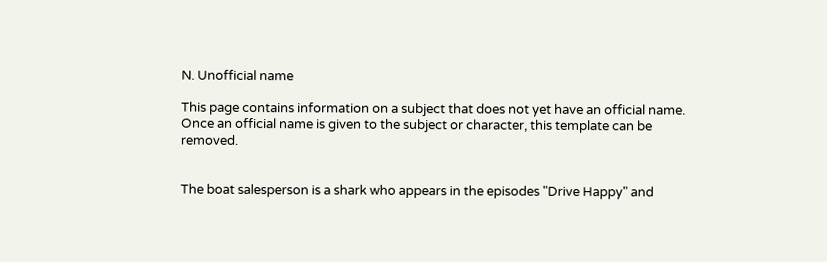N. Unofficial name

This page contains information on a subject that does not yet have an official name. Once an official name is given to the subject or character, this template can be removed.


The boat salesperson is a shark who appears in the episodes "Drive Happy" and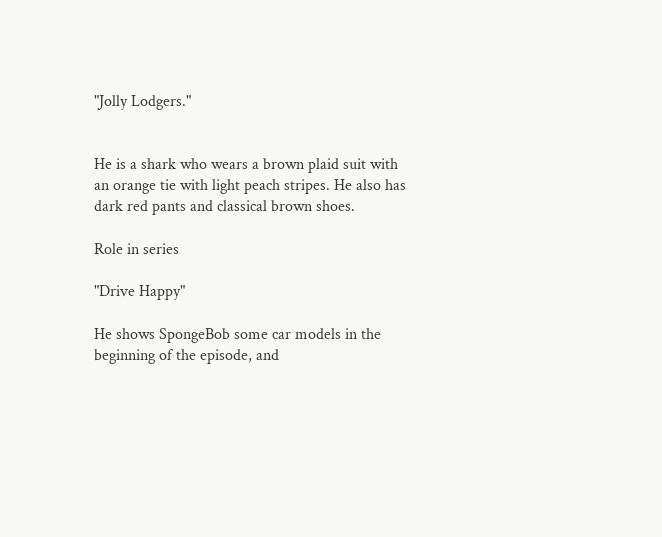"Jolly Lodgers."


He is a shark who wears a brown plaid suit with an orange tie with light peach stripes. He also has dark red pants and classical brown shoes.

Role in series

"Drive Happy"

He shows SpongeBob some car models in the beginning of the episode, and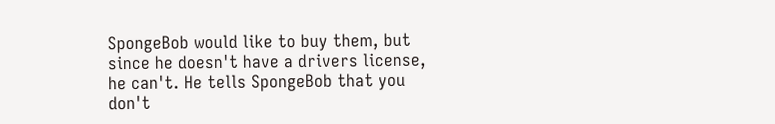SpongeBob would like to buy them, but since he doesn't have a drivers license, he can't. He tells SpongeBob that you don't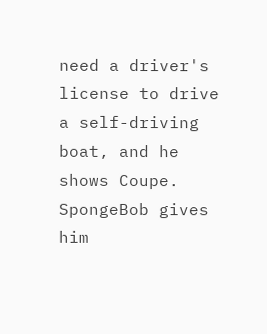need a driver's license to drive a self-driving boat, and he shows Coupe. SpongeBob gives him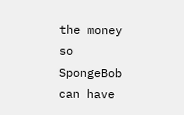the money so SpongeBob can have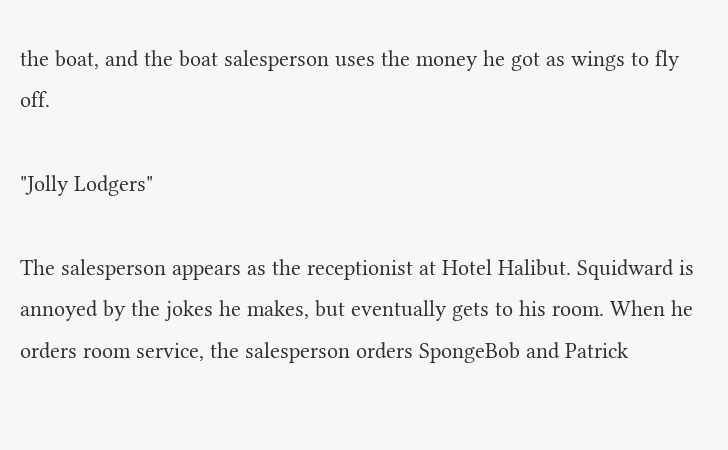the boat, and the boat salesperson uses the money he got as wings to fly off.

"Jolly Lodgers"

The salesperson appears as the receptionist at Hotel Halibut. Squidward is annoyed by the jokes he makes, but eventually gets to his room. When he orders room service, the salesperson orders SpongeBob and Patrick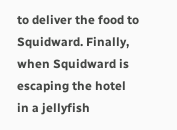to deliver the food to Squidward. Finally, when Squidward is escaping the hotel in a jellyfish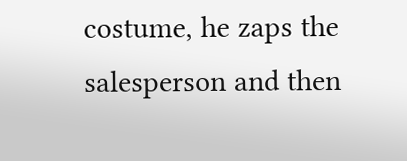costume, he zaps the salesperson and then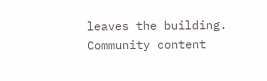leaves the building.
Community content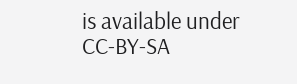is available under CC-BY-SA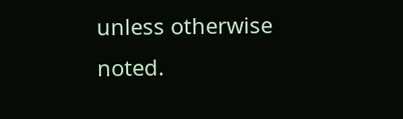unless otherwise noted.